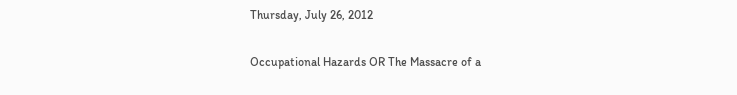Thursday, July 26, 2012

Occupational Hazards OR The Massacre of a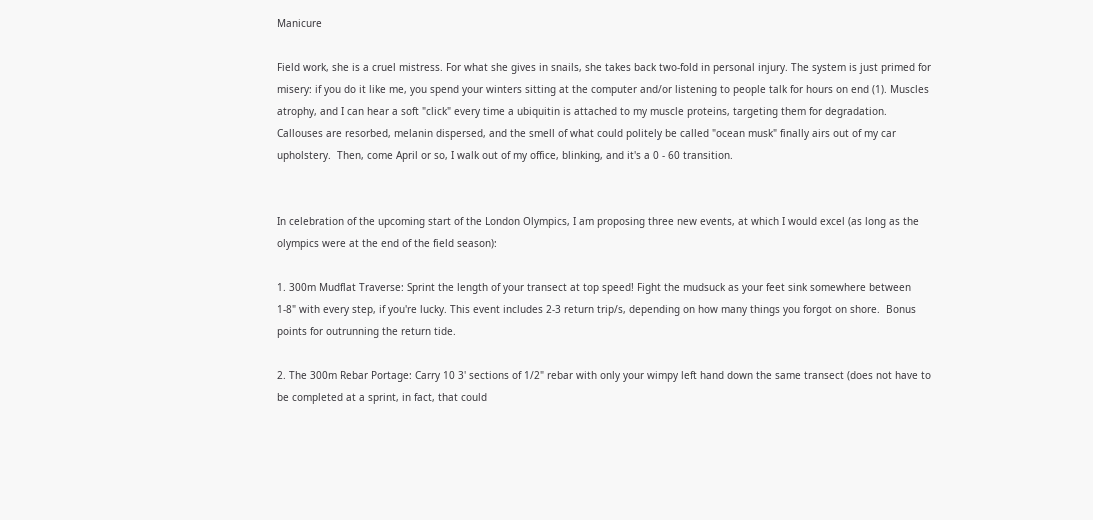Manicure

Field work, she is a cruel mistress. For what she gives in snails, she takes back two-fold in personal injury. The system is just primed for misery: if you do it like me, you spend your winters sitting at the computer and/or listening to people talk for hours on end (1). Muscles atrophy, and I can hear a soft "click" every time a ubiquitin is attached to my muscle proteins, targeting them for degradation. Callouses are resorbed, melanin dispersed, and the smell of what could politely be called "ocean musk" finally airs out of my car upholstery.  Then, come April or so, I walk out of my office, blinking, and it's a 0 - 60 transition.


In celebration of the upcoming start of the London Olympics, I am proposing three new events, at which I would excel (as long as the olympics were at the end of the field season):

1. 300m Mudflat Traverse: Sprint the length of your transect at top speed! Fight the mudsuck as your feet sink somewhere between 1-8" with every step, if you're lucky. This event includes 2-3 return trip/s, depending on how many things you forgot on shore.  Bonus points for outrunning the return tide.

2. The 300m Rebar Portage: Carry 10 3' sections of 1/2" rebar with only your wimpy left hand down the same transect (does not have to be completed at a sprint, in fact, that could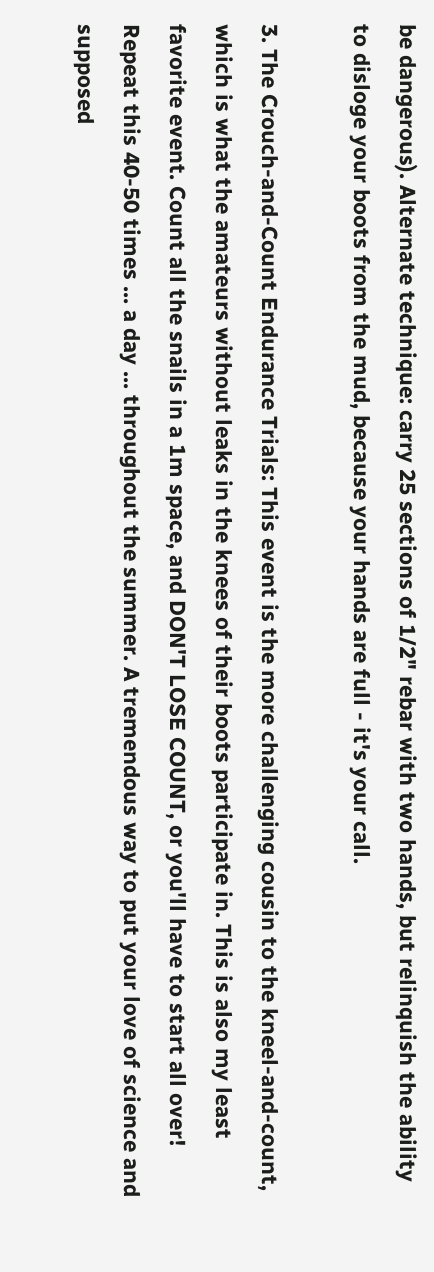be dangerous). Alternate technique: carry 25 sections of 1/2" rebar with two hands, but relinquish the ability to disloge your boots from the mud, because your hands are full - it's your call.

3. The Crouch-and-Count Endurance Trials: This event is the more challenging cousin to the kneel-and-count, which is what the amateurs without leaks in the knees of their boots participate in. This is also my least favorite event. Count all the snails in a 1m space, and DON'T LOSE COUNT, or you'll have to start all over! Repeat this 40-50 times ... a day ... throughout the summer. A tremendous way to put your love of science and supposed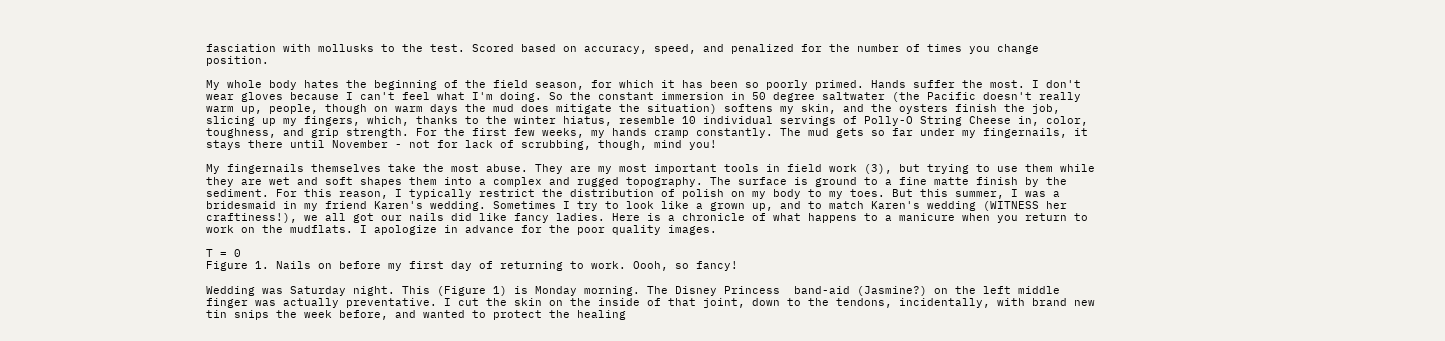fasciation with mollusks to the test. Scored based on accuracy, speed, and penalized for the number of times you change position.

My whole body hates the beginning of the field season, for which it has been so poorly primed. Hands suffer the most. I don't wear gloves because I can't feel what I'm doing. So the constant immersion in 50 degree saltwater (the Pacific doesn't really warm up, people, though on warm days the mud does mitigate the situation) softens my skin, and the oysters finish the job, slicing up my fingers, which, thanks to the winter hiatus, resemble 10 individual servings of Polly-O String Cheese in, color, toughness, and grip strength. For the first few weeks, my hands cramp constantly. The mud gets so far under my fingernails, it stays there until November - not for lack of scrubbing, though, mind you!

My fingernails themselves take the most abuse. They are my most important tools in field work (3), but trying to use them while they are wet and soft shapes them into a complex and rugged topography. The surface is ground to a fine matte finish by the sediment. For this reason, I typically restrict the distribution of polish on my body to my toes. But this summer, I was a bridesmaid in my friend Karen's wedding. Sometimes I try to look like a grown up, and to match Karen's wedding (WITNESS her craftiness!), we all got our nails did like fancy ladies. Here is a chronicle of what happens to a manicure when you return to work on the mudflats. I apologize in advance for the poor quality images.

T = 0
Figure 1. Nails on before my first day of returning to work. Oooh, so fancy!

Wedding was Saturday night. This (Figure 1) is Monday morning. The Disney Princess  band-aid (Jasmine?) on the left middle finger was actually preventative. I cut the skin on the inside of that joint, down to the tendons, incidentally, with brand new tin snips the week before, and wanted to protect the healing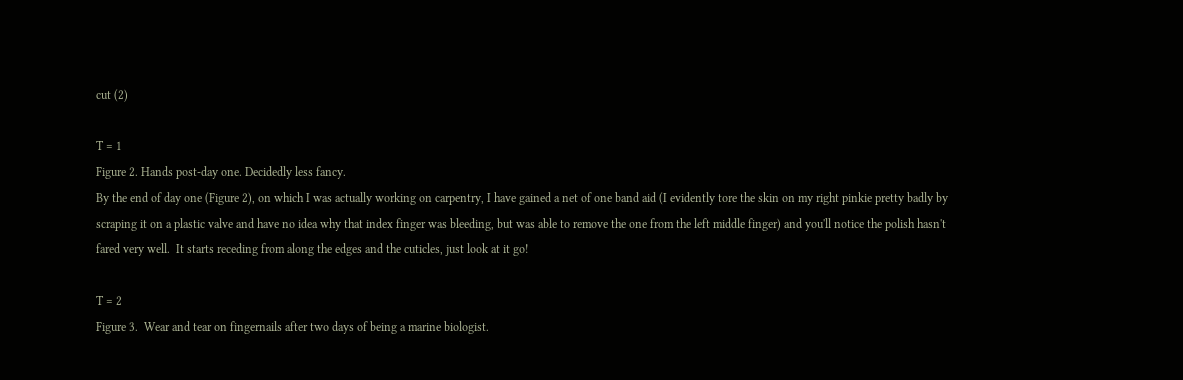cut (2)

T = 1
Figure 2. Hands post-day one. Decidedly less fancy.
By the end of day one (Figure 2), on which I was actually working on carpentry, I have gained a net of one band aid (I evidently tore the skin on my right pinkie pretty badly by scraping it on a plastic valve and have no idea why that index finger was bleeding, but was able to remove the one from the left middle finger) and you'll notice the polish hasn't fared very well.  It starts receding from along the edges and the cuticles, just look at it go!

T = 2
Figure 3.  Wear and tear on fingernails after two days of being a marine biologist.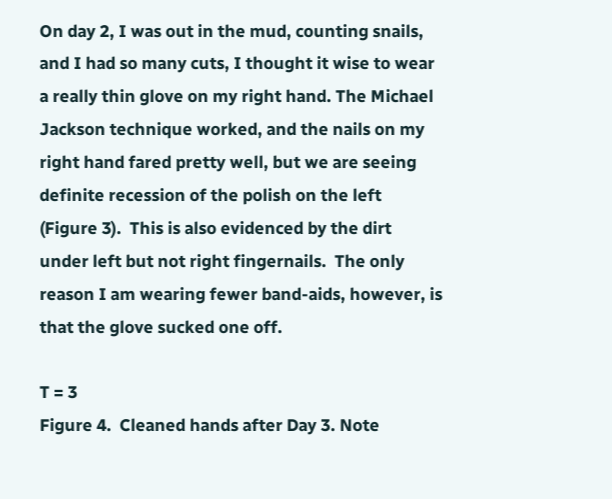On day 2, I was out in the mud, counting snails, and I had so many cuts, I thought it wise to wear a really thin glove on my right hand. The Michael Jackson technique worked, and the nails on my right hand fared pretty well, but we are seeing definite recession of the polish on the left (Figure 3).  This is also evidenced by the dirt under left but not right fingernails.  The only reason I am wearing fewer band-aids, however, is that the glove sucked one off.

T = 3
Figure 4.  Cleaned hands after Day 3. Note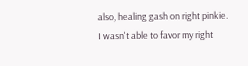also, healing gash on right pinkie.
I wasn't able to favor my right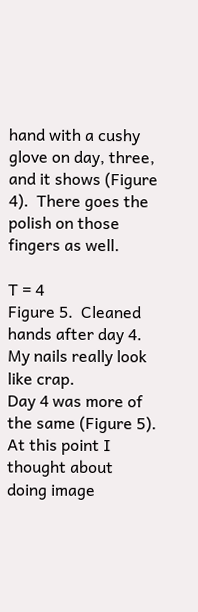hand with a cushy glove on day, three, and it shows (Figure 4).  There goes the polish on those fingers as well.

T = 4
Figure 5.  Cleaned hands after day 4.  My nails really look like crap.
Day 4 was more of the same (Figure 5).  At this point I thought about doing image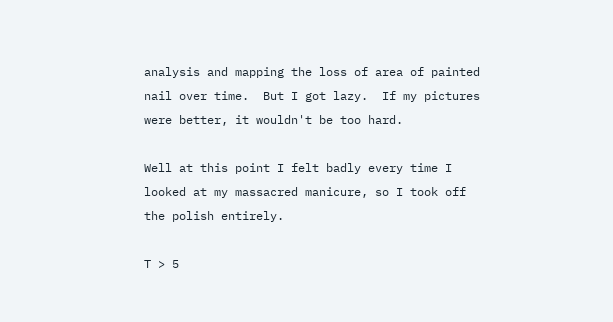analysis and mapping the loss of area of painted nail over time.  But I got lazy.  If my pictures were better, it wouldn't be too hard.

Well at this point I felt badly every time I looked at my massacred manicure, so I took off the polish entirely.

T > 5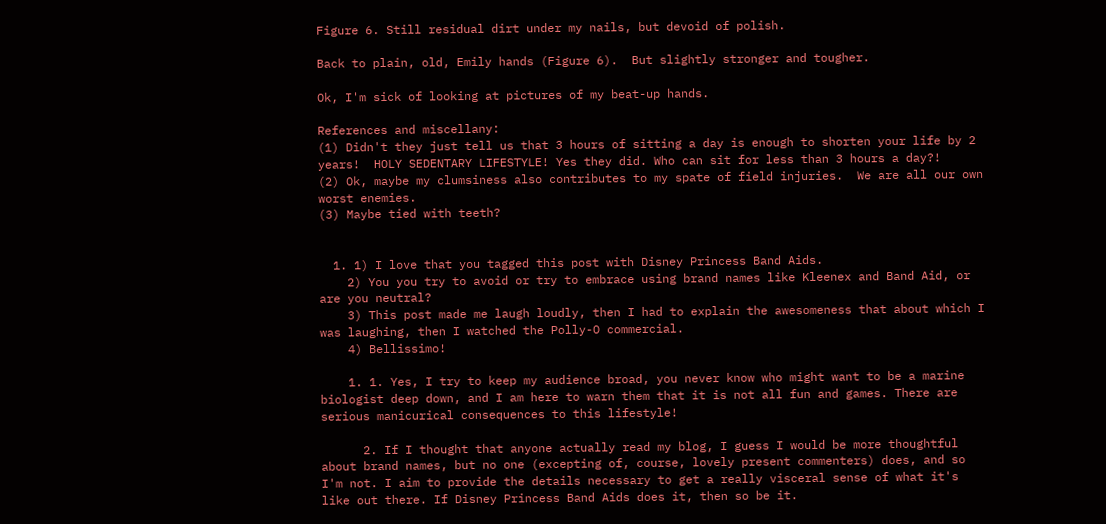Figure 6. Still residual dirt under my nails, but devoid of polish.

Back to plain, old, Emily hands (Figure 6).  But slightly stronger and tougher.

Ok, I'm sick of looking at pictures of my beat-up hands.

References and miscellany:
(1) Didn't they just tell us that 3 hours of sitting a day is enough to shorten your life by 2 years!  HOLY SEDENTARY LIFESTYLE! Yes they did. Who can sit for less than 3 hours a day?!
(2) Ok, maybe my clumsiness also contributes to my spate of field injuries.  We are all our own worst enemies.
(3) Maybe tied with teeth?


  1. 1) I love that you tagged this post with Disney Princess Band Aids.
    2) You you try to avoid or try to embrace using brand names like Kleenex and Band Aid, or are you neutral?
    3) This post made me laugh loudly, then I had to explain the awesomeness that about which I was laughing, then I watched the Polly-O commercial.
    4) Bellissimo!

    1. 1. Yes, I try to keep my audience broad, you never know who might want to be a marine biologist deep down, and I am here to warn them that it is not all fun and games. There are serious manicurical consequences to this lifestyle!

      2. If I thought that anyone actually read my blog, I guess I would be more thoughtful about brand names, but no one (excepting of, course, lovely present commenters) does, and so I'm not. I aim to provide the details necessary to get a really visceral sense of what it's like out there. If Disney Princess Band Aids does it, then so be it.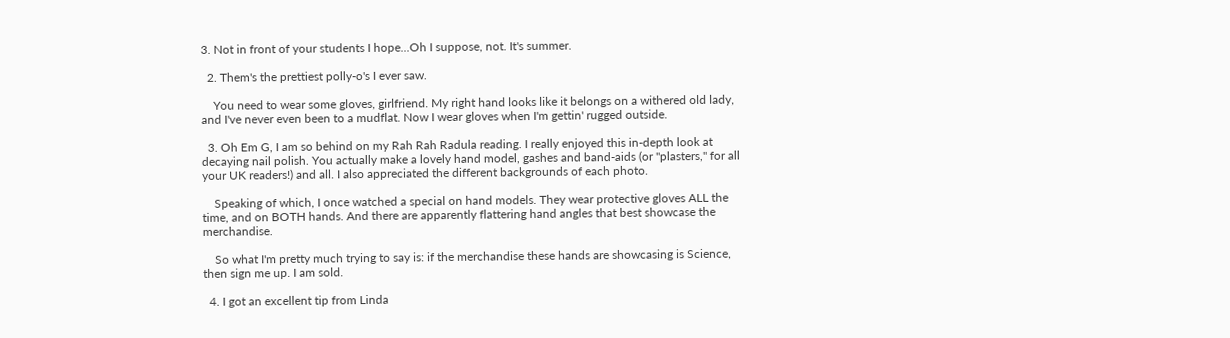3. Not in front of your students I hope...Oh I suppose, not. It's summer.

  2. Them's the prettiest polly-o's I ever saw.

    You need to wear some gloves, girlfriend. My right hand looks like it belongs on a withered old lady, and I've never even been to a mudflat. Now I wear gloves when I'm gettin' rugged outside.

  3. Oh Em G, I am so behind on my Rah Rah Radula reading. I really enjoyed this in-depth look at decaying nail polish. You actually make a lovely hand model, gashes and band-aids (or "plasters," for all your UK readers!) and all. I also appreciated the different backgrounds of each photo.

    Speaking of which, I once watched a special on hand models. They wear protective gloves ALL the time, and on BOTH hands. And there are apparently flattering hand angles that best showcase the merchandise.

    So what I'm pretty much trying to say is: if the merchandise these hands are showcasing is Science, then sign me up. I am sold.

  4. I got an excellent tip from Linda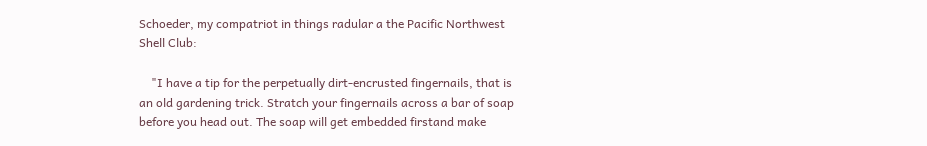Schoeder, my compatriot in things radular a the Pacific Northwest Shell Club:

    "I have a tip for the perpetually dirt-encrusted fingernails, that is an old gardening trick. Stratch your fingernails across a bar of soap before you head out. The soap will get embedded firstand make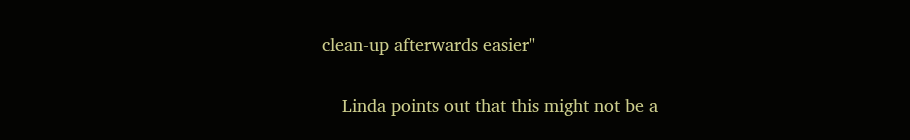clean-up afterwards easier"

    Linda points out that this might not be a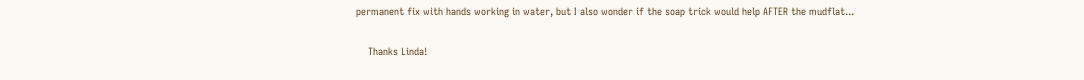permanent fix with hands working in water, but I also wonder if the soap trick would help AFTER the mudflat...

    Thanks Linda!